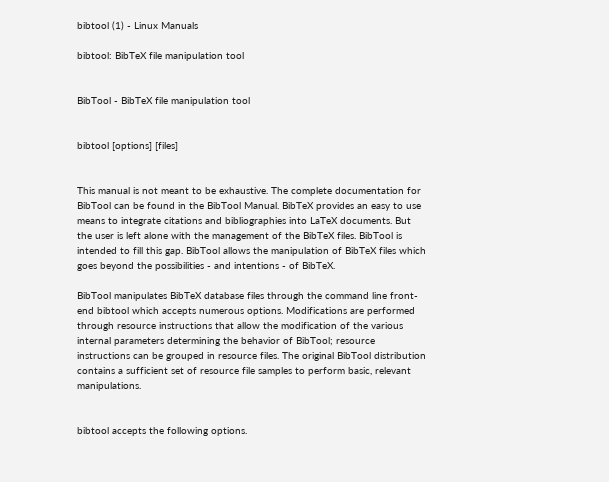bibtool (1) - Linux Manuals

bibtool: BibTeX file manipulation tool


BibTool - BibTeX file manipulation tool


bibtool [options] [files]


This manual is not meant to be exhaustive. The complete documentation for BibTool can be found in the BibTool Manual. BibTeX provides an easy to use means to integrate citations and bibliographies into LaTeX documents. But the user is left alone with the management of the BibTeX files. BibTool is intended to fill this gap. BibTool allows the manipulation of BibTeX files which goes beyond the possibilities - and intentions - of BibTeX.

BibTool manipulates BibTeX database files through the command line front-end bibtool which accepts numerous options. Modifications are performed through resource instructions that allow the modification of the various internal parameters determining the behavior of BibTool; resource instructions can be grouped in resource files. The original BibTool distribution contains a sufficient set of resource file samples to perform basic, relevant manipulations.


bibtool accepts the following options.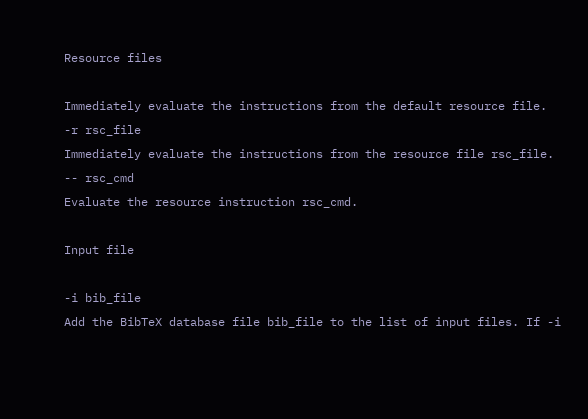Resource files

Immediately evaluate the instructions from the default resource file.
-r rsc_file
Immediately evaluate the instructions from the resource file rsc_file.
-- rsc_cmd
Evaluate the resource instruction rsc_cmd.

Input file

-i bib_file
Add the BibTeX database file bib_file to the list of input files. If -i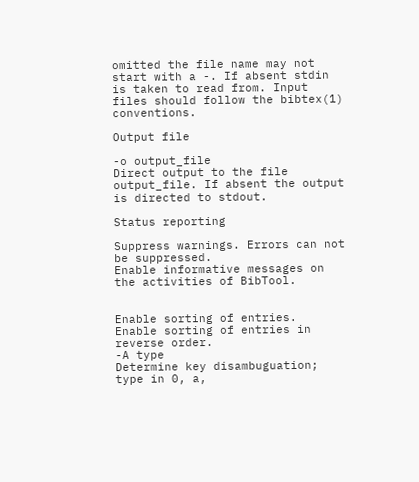omitted the file name may not start with a -. If absent stdin is taken to read from. Input files should follow the bibtex(1) conventions.

Output file

-o output_file
Direct output to the file output_file. If absent the output is directed to stdout.

Status reporting

Suppress warnings. Errors can not be suppressed.
Enable informative messages on the activities of BibTool.


Enable sorting of entries.
Enable sorting of entries in reverse order.
-A type
Determine key disambuguation; type in 0, a,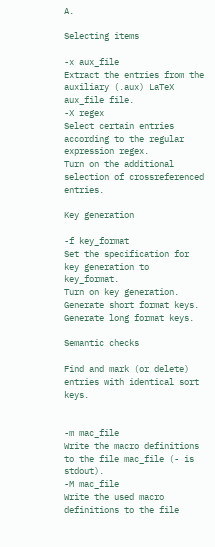A.

Selecting items

-x aux_file
Extract the entries from the auxiliary (.aux) LaTeX aux_file file.
-X regex
Select certain entries according to the regular expression regex.
Turn on the additional selection of crossreferenced entries.

Key generation

-f key_format
Set the specification for key generation to key_format.
Turn on key generation.
Generate short format keys.
Generate long format keys.

Semantic checks

Find and mark (or delete) entries with identical sort keys.


-m mac_file
Write the macro definitions to the file mac_file (- is stdout).
-M mac_file
Write the used macro definitions to the file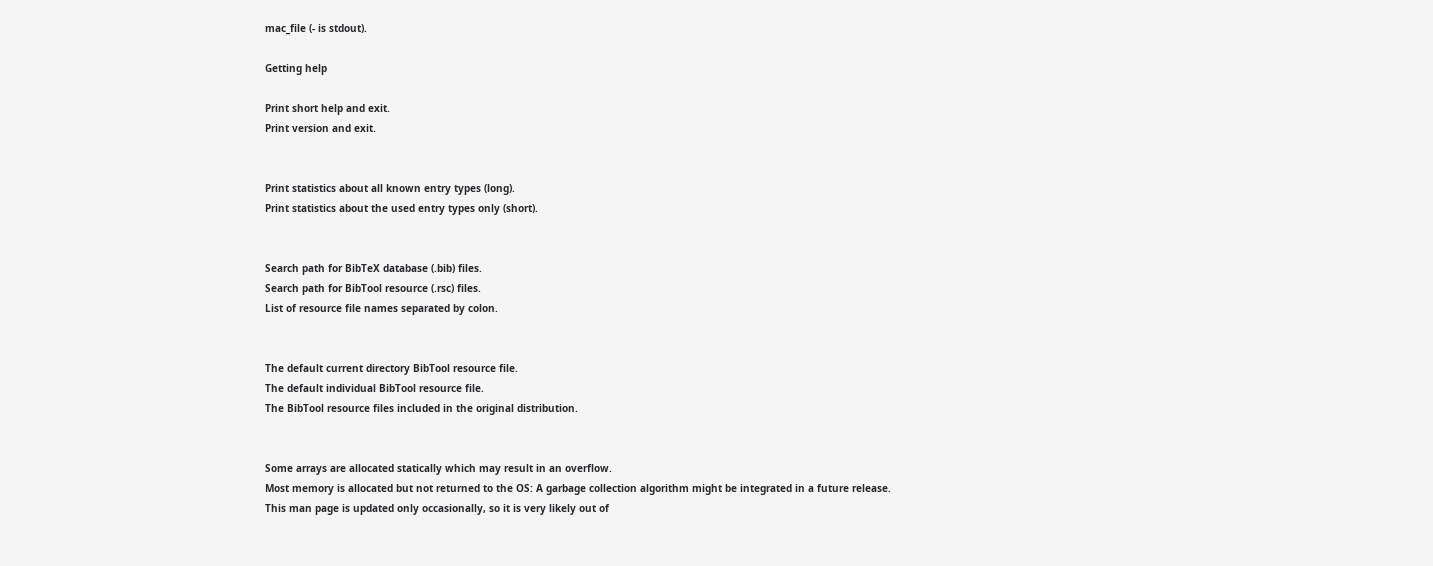mac_file (- is stdout).

Getting help

Print short help and exit.
Print version and exit.


Print statistics about all known entry types (long).
Print statistics about the used entry types only (short).


Search path for BibTeX database (.bib) files.
Search path for BibTool resource (.rsc) files.
List of resource file names separated by colon.


The default current directory BibTool resource file.
The default individual BibTool resource file.
The BibTool resource files included in the original distribution.


Some arrays are allocated statically which may result in an overflow.
Most memory is allocated but not returned to the OS: A garbage collection algorithm might be integrated in a future release.
This man page is updated only occasionally, so it is very likely out of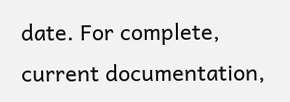date. For complete, current documentation,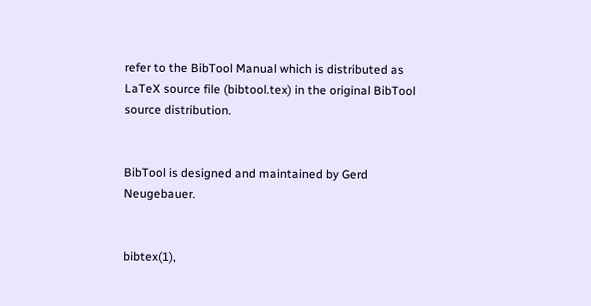refer to the BibTool Manual which is distributed as LaTeX source file (bibtool.tex) in the original BibTool source distribution.


BibTool is designed and maintained by Gerd Neugebauer.


bibtex(1),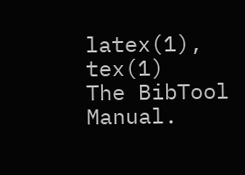latex(1), tex(1)
The BibTool Manual.